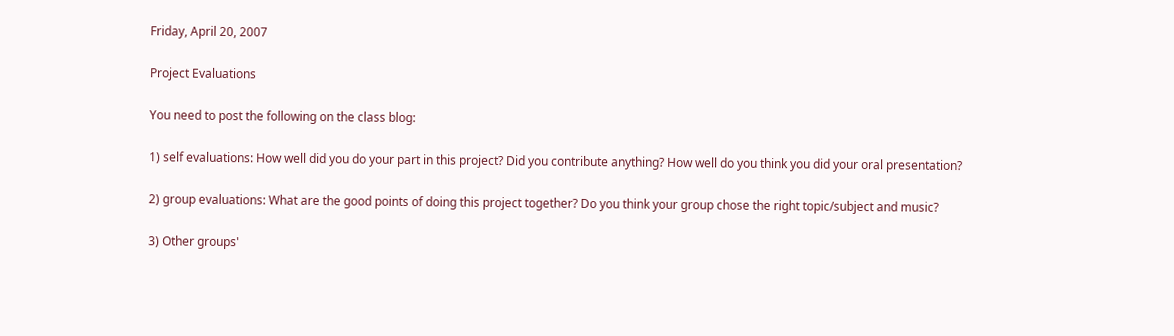Friday, April 20, 2007

Project Evaluations

You need to post the following on the class blog:

1) self evaluations: How well did you do your part in this project? Did you contribute anything? How well do you think you did your oral presentation?

2) group evaluations: What are the good points of doing this project together? Do you think your group chose the right topic/subject and music?

3) Other groups'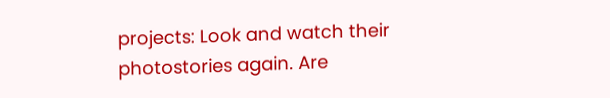projects: Look and watch their photostories again. Are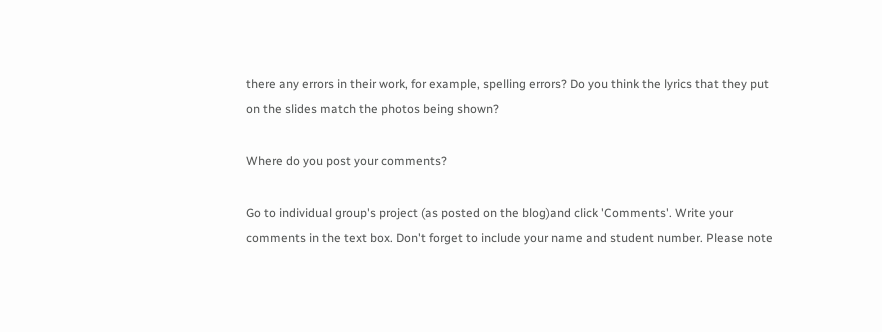there any errors in their work, for example, spelling errors? Do you think the lyrics that they put on the slides match the photos being shown?

Where do you post your comments?

Go to individual group's project (as posted on the blog)and click 'Comments'. Write your comments in the text box. Don't forget to include your name and student number. Please note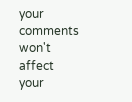your comments won't affect your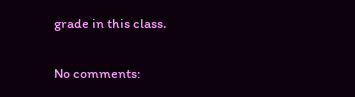grade in this class.


No comments: